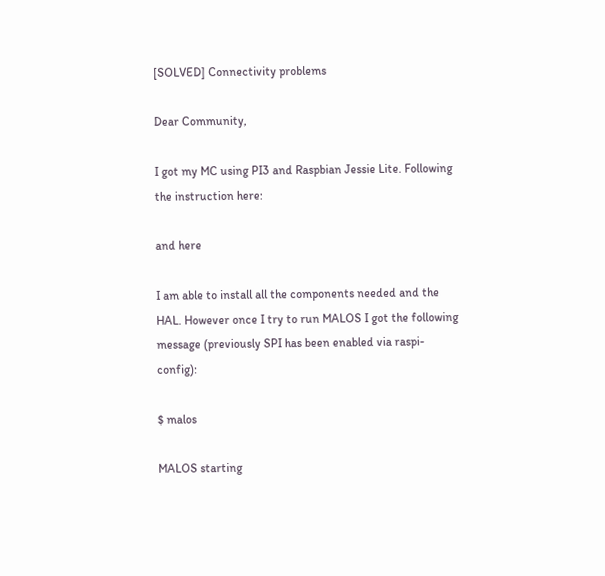[SOLVED] Connectivity problems

Dear Community,

I got my MC using PI3 and Raspbian Jessie Lite. Following the instruction here:

and here

I am able to install all the components needed and the HAL. However once I try to run MALOS I got the following message (previously SPI has been enabled via raspi-config):

$ malos

MALOS starting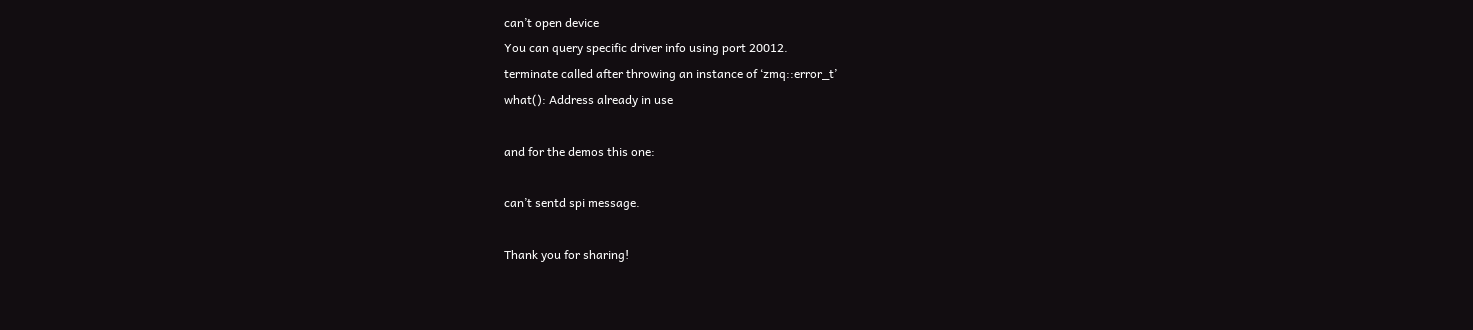can’t open device
You can query specific driver info using port 20012.
terminate called after throwing an instance of ‘zmq::error_t’
what(): Address already in use

and for the demos this one:

can’t sentd spi message.

Thank you for sharing!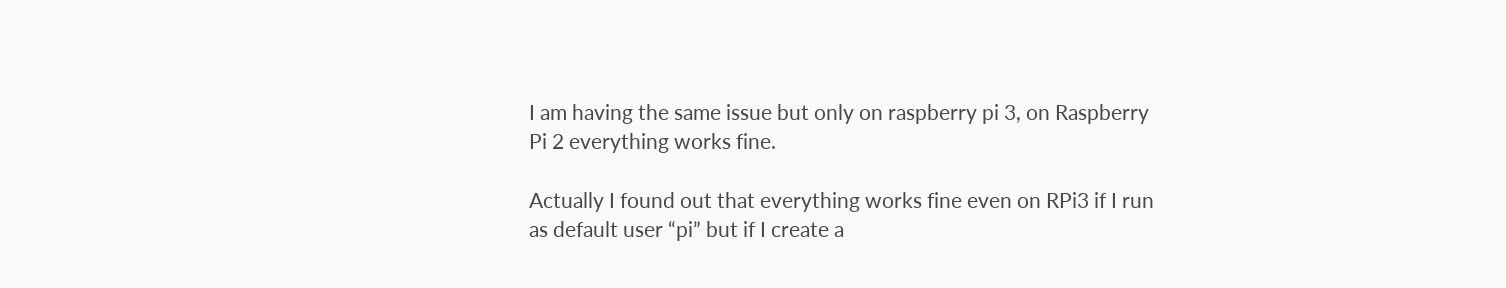I am having the same issue but only on raspberry pi 3, on Raspberry Pi 2 everything works fine.

Actually I found out that everything works fine even on RPi3 if I run as default user “pi” but if I create a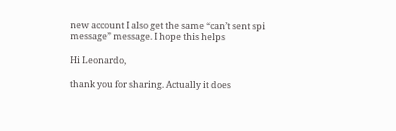new account I also get the same “can’t sent spi message” message. I hope this helps

Hi Leonardo,

thank you for sharing. Actually it does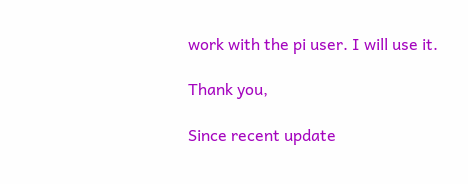work with the pi user. I will use it.

Thank you,

Since recent update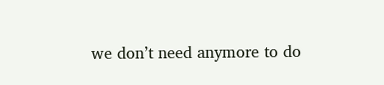we don’t need anymore to do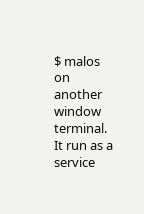$ malos on another window terminal. It run as a service